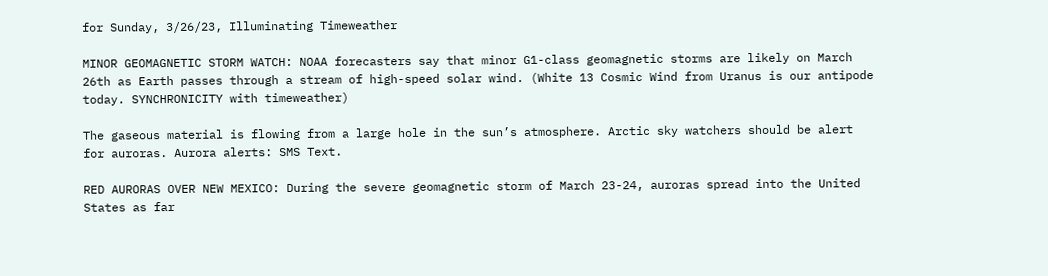for Sunday, 3/26/23, Illuminating Timeweather

MINOR GEOMAGNETIC STORM WATCH: NOAA forecasters say that minor G1-class geomagnetic storms are likely on March 26th as Earth passes through a stream of high-speed solar wind. (White 13 Cosmic Wind from Uranus is our antipode today. SYNCHRONICITY with timeweather)

The gaseous material is flowing from a large hole in the sun’s atmosphere. Arctic sky watchers should be alert for auroras. Aurora alerts: SMS Text.

RED AURORAS OVER NEW MEXICO: During the severe geomagnetic storm of March 23-24, auroras spread into the United States as far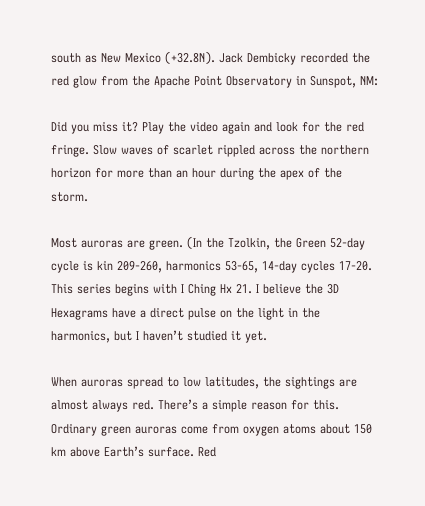south as New Mexico (+32.8N). Jack Dembicky recorded the red glow from the Apache Point Observatory in Sunspot, NM:

Did you miss it? Play the video again and look for the red fringe. Slow waves of scarlet rippled across the northern horizon for more than an hour during the apex of the storm.

Most auroras are green. (In the Tzolkin, the Green 52-day cycle is kin 209-260, harmonics 53-65, 14-day cycles 17-20. This series begins with I Ching Hx 21. I believe the 3D Hexagrams have a direct pulse on the light in the harmonics, but I haven’t studied it yet.

When auroras spread to low latitudes, the sightings are almost always red. There’s a simple reason for this. Ordinary green auroras come from oxygen atoms about 150 km above Earth’s surface. Red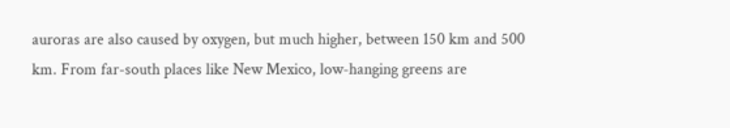auroras are also caused by oxygen, but much higher, between 150 km and 500 km. From far-south places like New Mexico, low-hanging greens are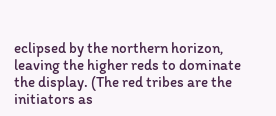eclipsed by the northern horizon, leaving the higher reds to dominate the display. (The red tribes are the initiators as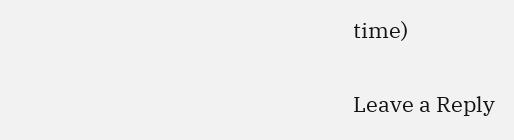time)

Leave a Reply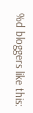%d bloggers like this: